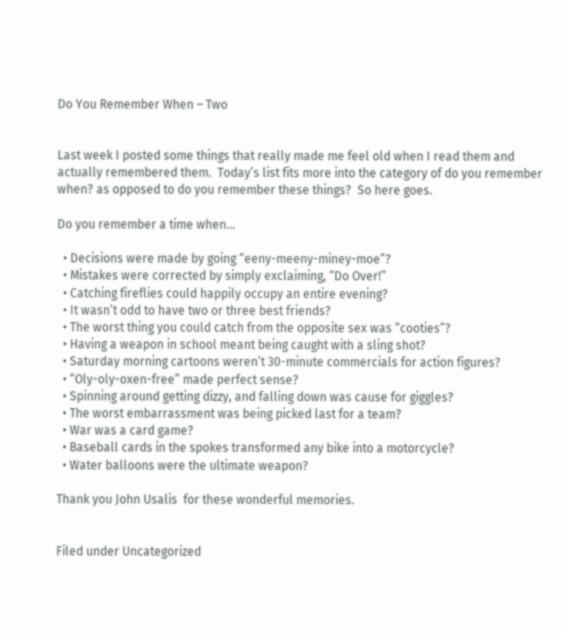Do You Remember When – Two


Last week I posted some things that really made me feel old when I read them and actually remembered them.  Today’s list fits more into the category of do you remember when? as opposed to do you remember these things?  So here goes.

Do you remember a time when…

  • Decisions were made by going “eeny-meeny-miney-moe”?
  • Mistakes were corrected by simply exclaiming, “Do Over!”
  • Catching fireflies could happily occupy an entire evening?
  • It wasn’t odd to have two or three best friends?
  • The worst thing you could catch from the opposite sex was “cooties”?
  • Having a weapon in school meant being caught with a sling shot?
  • Saturday morning cartoons weren’t 30-minute commercials for action figures?
  • “Oly-oly-oxen-free” made perfect sense?
  • Spinning around getting dizzy, and falling down was cause for giggles?
  • The worst embarrassment was being picked last for a team?
  • War was a card game?
  • Baseball cards in the spokes transformed any bike into a motorcycle?
  • Water balloons were the ultimate weapon?

Thank you John Usalis  for these wonderful memories.


Filed under Uncategorized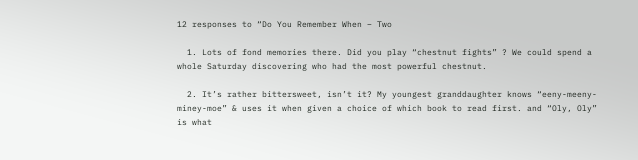12 responses to “Do You Remember When – Two

  1. Lots of fond memories there. Did you play “chestnut fights” ? We could spend a whole Saturday discovering who had the most powerful chestnut.

  2. It’s rather bittersweet, isn’t it? My youngest granddaughter knows “eeny-meeny-miney-moe” & uses it when given a choice of which book to read first. and “Oly, Oly” is what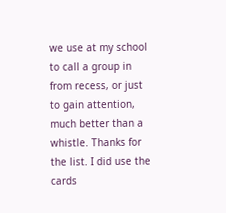we use at my school to call a group in from recess, or just to gain attention, much better than a whistle. Thanks for the list. I did use the cards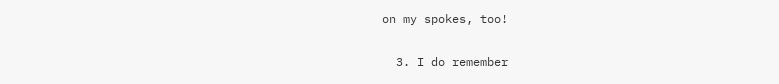on my spokes, too!

  3. I do remember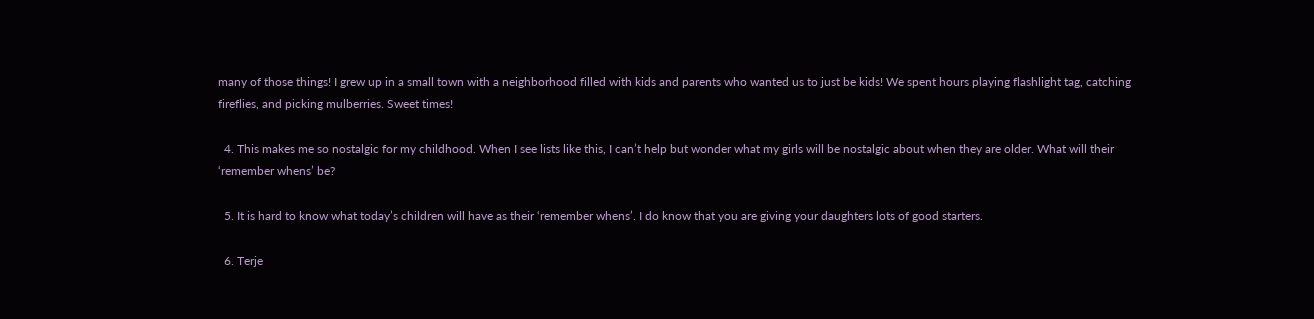many of those things! I grew up in a small town with a neighborhood filled with kids and parents who wanted us to just be kids! We spent hours playing flashlight tag, catching fireflies, and picking mulberries. Sweet times!

  4. This makes me so nostalgic for my childhood. When I see lists like this, I can’t help but wonder what my girls will be nostalgic about when they are older. What will their ‘remember whens’ be?

  5. It is hard to know what today’s children will have as their ‘remember whens’. I do know that you are giving your daughters lots of good starters.

  6. Terje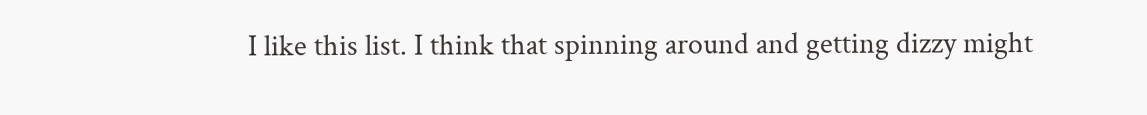I like this list. I think that spinning around and getting dizzy might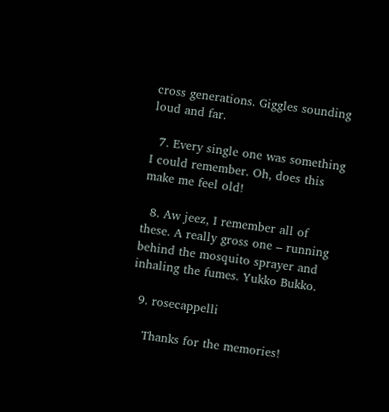cross generations. Giggles sounding loud and far.

  7. Every single one was something I could remember. Oh, does this make me feel old!

  8. Aw jeez, I remember all of these. A really gross one – running behind the mosquito sprayer and inhaling the fumes. Yukko Bukko.

  9. rosecappelli

    Thanks for the memories!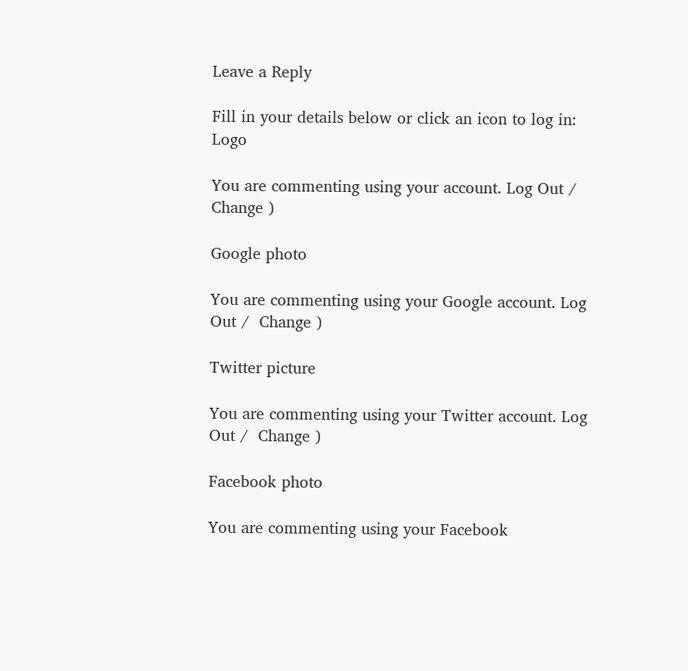Leave a Reply

Fill in your details below or click an icon to log in: Logo

You are commenting using your account. Log Out /  Change )

Google photo

You are commenting using your Google account. Log Out /  Change )

Twitter picture

You are commenting using your Twitter account. Log Out /  Change )

Facebook photo

You are commenting using your Facebook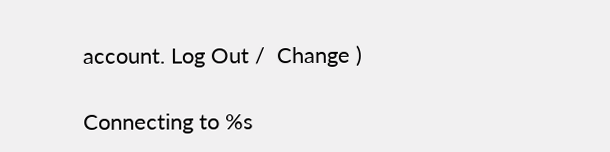account. Log Out /  Change )

Connecting to %s